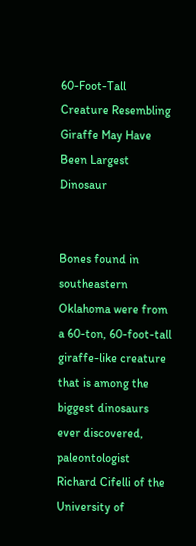60-Foot-Tall Creature Resembling Giraffe May Have Been Largest Dinosaur


Bones found in southeastern Oklahoma were from a 60-ton, 60-foot-tall giraffe-like creature that is among the biggest dinosaurs ever discovered, paleontologist Richard Cifelli of the University of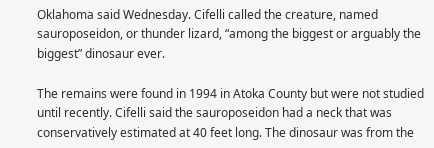Oklahoma said Wednesday. Cifelli called the creature, named sauroposeidon, or thunder lizard, “among the biggest or arguably the biggest” dinosaur ever.

The remains were found in 1994 in Atoka County but were not studied until recently. Cifelli said the sauroposeidon had a neck that was conservatively estimated at 40 feet long. The dinosaur was from the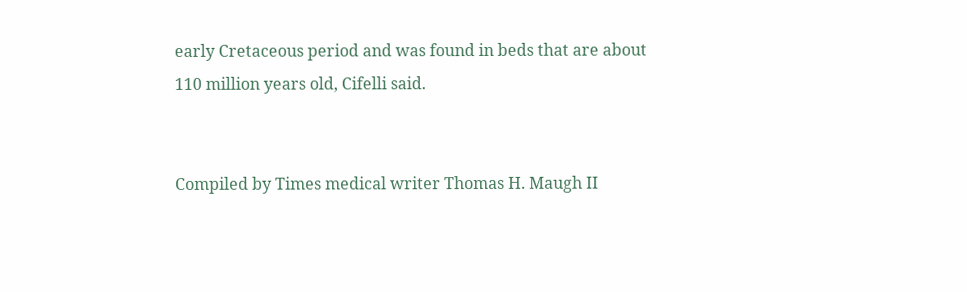early Cretaceous period and was found in beds that are about 110 million years old, Cifelli said.


Compiled by Times medical writer Thomas H. Maugh II